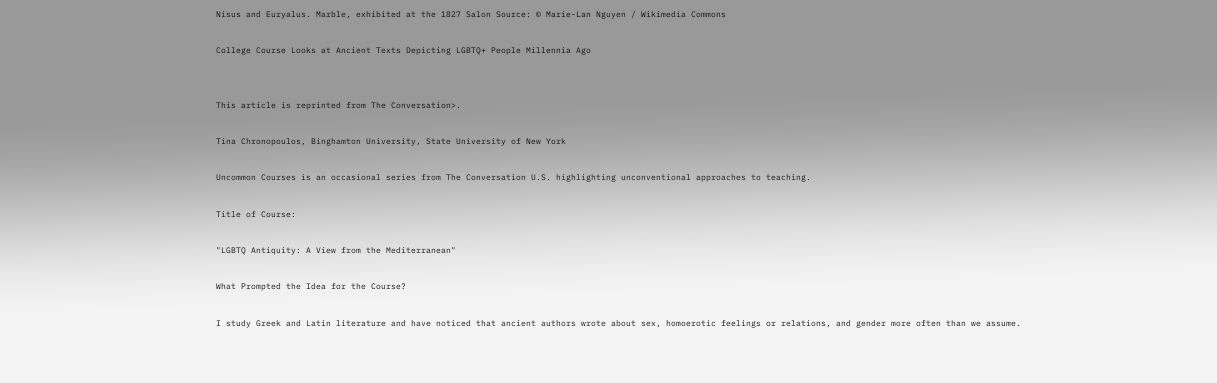Nisus and Euryalus. Marble, exhibited at the 1827 Salon Source: © Marie-Lan Nguyen / Wikimedia Commons

College Course Looks at Ancient Texts Depicting LGBTQ+ People Millennia Ago


This article is reprinted from The Conversation>.

Tina Chronopoulos, Binghamton University, State University of New York

Uncommon Courses is an occasional series from The Conversation U.S. highlighting unconventional approaches to teaching.

Title of Course:

"LGBTQ Antiquity: A View from the Mediterranean"

What Prompted the Idea for the Course?

I study Greek and Latin literature and have noticed that ancient authors wrote about sex, homoerotic feelings or relations, and gender more often than we assume.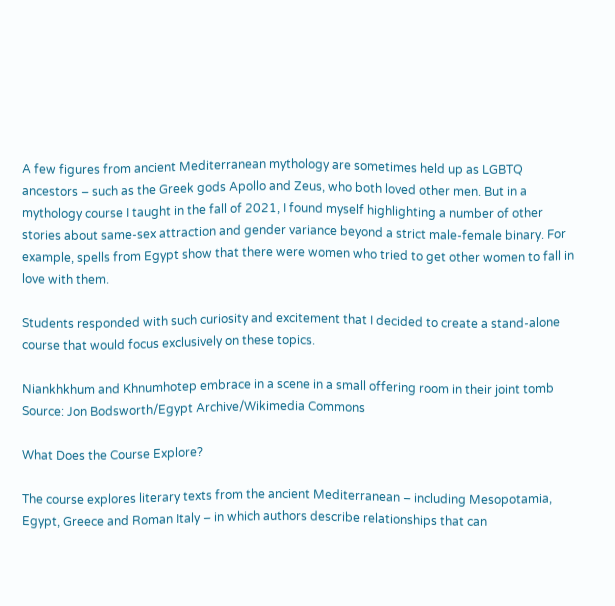A few figures from ancient Mediterranean mythology are sometimes held up as LGBTQ ancestors – such as the Greek gods Apollo and Zeus, who both loved other men. But in a mythology course I taught in the fall of 2021, I found myself highlighting a number of other stories about same-sex attraction and gender variance beyond a strict male-female binary. For example, spells from Egypt show that there were women who tried to get other women to fall in love with them.

Students responded with such curiosity and excitement that I decided to create a stand-alone course that would focus exclusively on these topics.

Niankhkhum and Khnumhotep embrace in a scene in a small offering room in their joint tomb
Source: Jon Bodsworth/Egypt Archive/Wikimedia Commons

What Does the Course Explore?

The course explores literary texts from the ancient Mediterranean – including Mesopotamia, Egypt, Greece and Roman Italy – in which authors describe relationships that can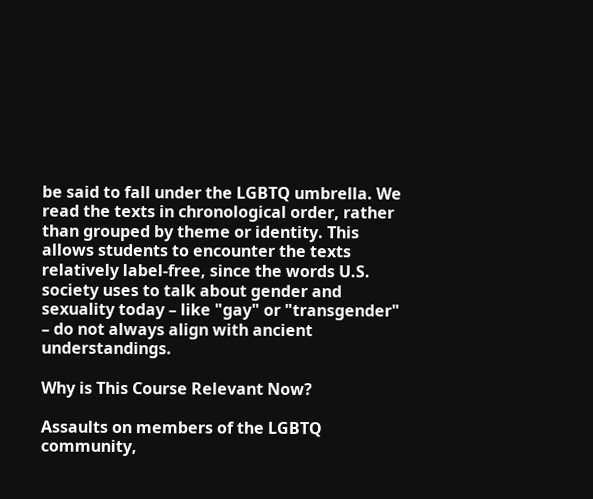be said to fall under the LGBTQ umbrella. We read the texts in chronological order, rather than grouped by theme or identity. This allows students to encounter the texts relatively label-free, since the words U.S. society uses to talk about gender and sexuality today – like "gay" or "transgender" – do not always align with ancient understandings.

Why is This Course Relevant Now?

Assaults on members of the LGBTQ community,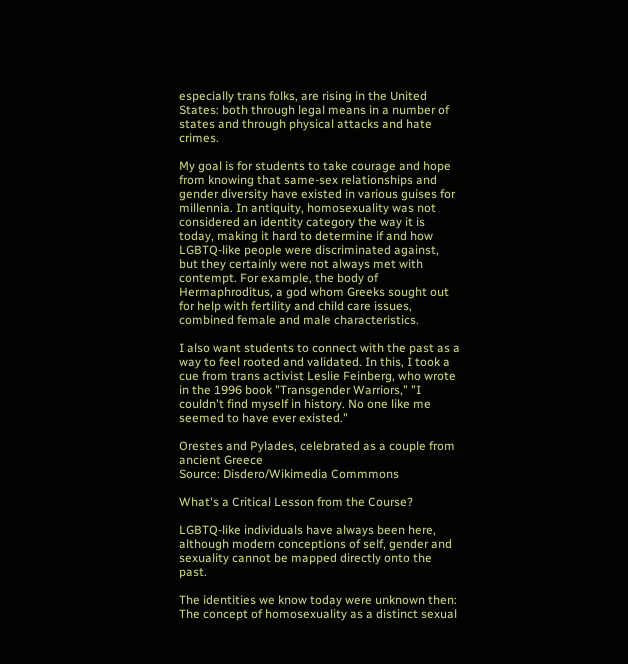especially trans folks, are rising in the United States: both through legal means in a number of states and through physical attacks and hate crimes.

My goal is for students to take courage and hope from knowing that same-sex relationships and gender diversity have existed in various guises for millennia. In antiquity, homosexuality was not considered an identity category the way it is today, making it hard to determine if and how LGBTQ-like people were discriminated against, but they certainly were not always met with contempt. For example, the body of Hermaphroditus, a god whom Greeks sought out for help with fertility and child care issues, combined female and male characteristics.

I also want students to connect with the past as a way to feel rooted and validated. In this, I took a cue from trans activist Leslie Feinberg, who wrote in the 1996 book "Transgender Warriors," "I couldn't find myself in history. No one like me seemed to have ever existed."

Orestes and Pylades, celebrated as a couple from ancient Greece
Source: Disdero/Wikimedia Commmons

What's a Critical Lesson from the Course?

LGBTQ-like individuals have always been here, although modern conceptions of self, gender and sexuality cannot be mapped directly onto the past.

The identities we know today were unknown then: The concept of homosexuality as a distinct sexual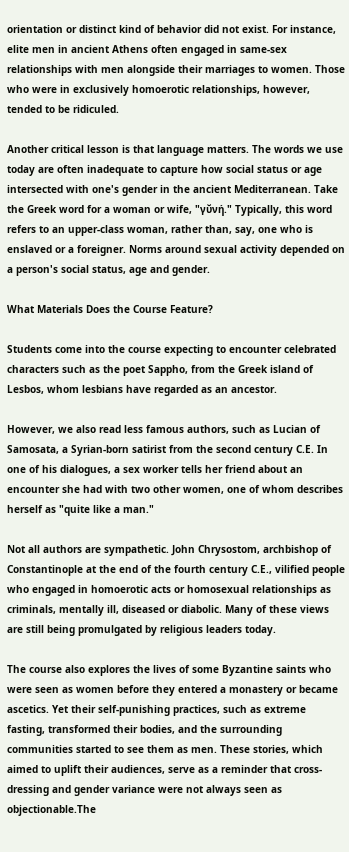orientation or distinct kind of behavior did not exist. For instance, elite men in ancient Athens often engaged in same-sex relationships with men alongside their marriages to women. Those who were in exclusively homoerotic relationships, however, tended to be ridiculed.

Another critical lesson is that language matters. The words we use today are often inadequate to capture how social status or age intersected with one's gender in the ancient Mediterranean. Take the Greek word for a woman or wife, "γῠνή." Typically, this word refers to an upper-class woman, rather than, say, one who is enslaved or a foreigner. Norms around sexual activity depended on a person's social status, age and gender.

What Materials Does the Course Feature?

Students come into the course expecting to encounter celebrated characters such as the poet Sappho, from the Greek island of Lesbos, whom lesbians have regarded as an ancestor.

However, we also read less famous authors, such as Lucian of Samosata, a Syrian-born satirist from the second century C.E. In one of his dialogues, a sex worker tells her friend about an encounter she had with two other women, one of whom describes herself as "quite like a man."

Not all authors are sympathetic. John Chrysostom, archbishop of Constantinople at the end of the fourth century C.E., vilified people who engaged in homoerotic acts or homosexual relationships as criminals, mentally ill, diseased or diabolic. Many of these views are still being promulgated by religious leaders today.

The course also explores the lives of some Byzantine saints who were seen as women before they entered a monastery or became ascetics. Yet their self-punishing practices, such as extreme fasting, transformed their bodies, and the surrounding communities started to see them as men. These stories, which aimed to uplift their audiences, serve as a reminder that cross-dressing and gender variance were not always seen as objectionable.The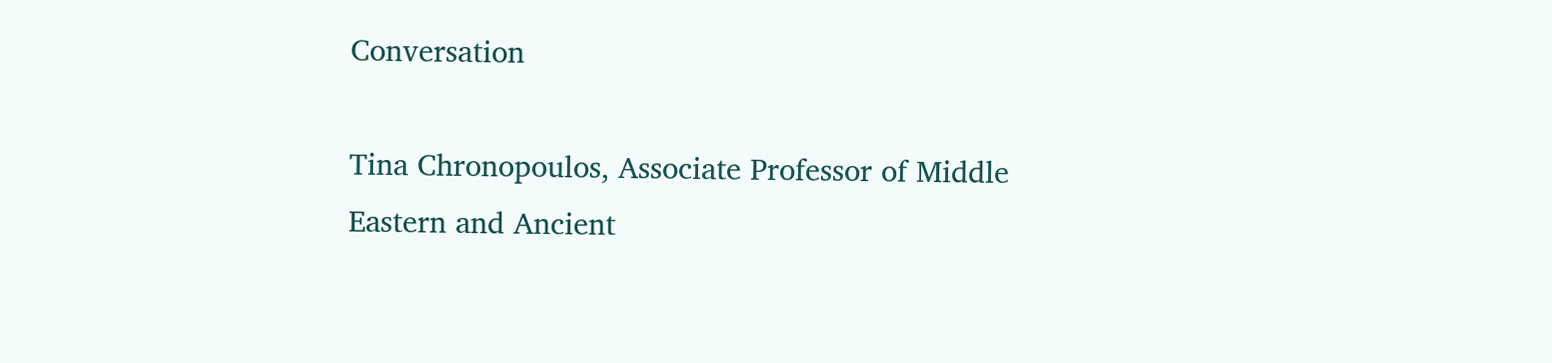Conversation

Tina Chronopoulos, Associate Professor of Middle Eastern and Ancient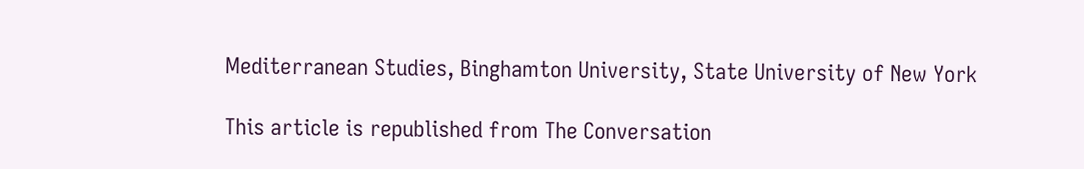Mediterranean Studies, Binghamton University, State University of New York

This article is republished from The Conversation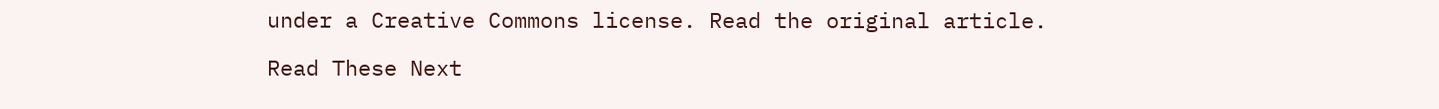under a Creative Commons license. Read the original article.

Read These Next